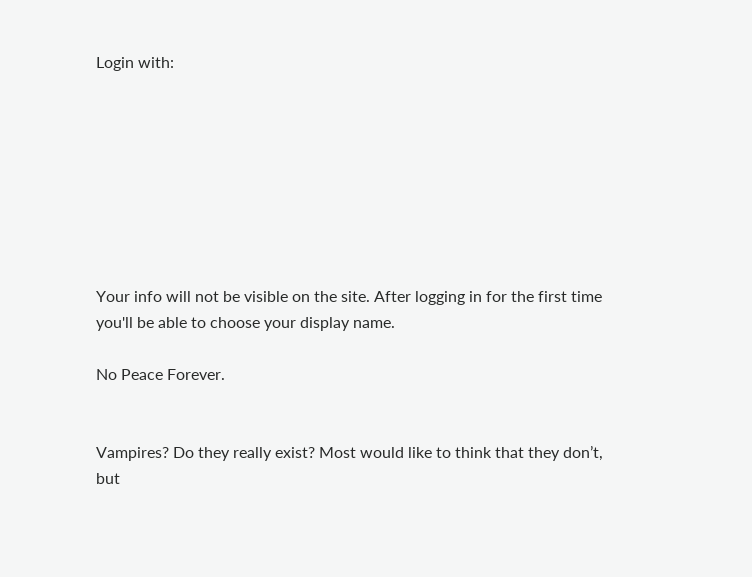Login with:








Your info will not be visible on the site. After logging in for the first time you'll be able to choose your display name.

No Peace Forever.


Vampires? Do they really exist? Most would like to think that they don’t, but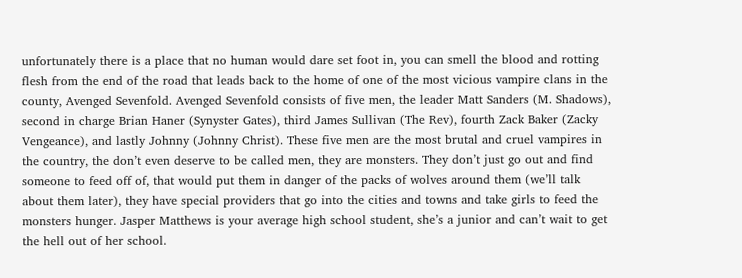unfortunately there is a place that no human would dare set foot in, you can smell the blood and rotting flesh from the end of the road that leads back to the home of one of the most vicious vampire clans in the county, Avenged Sevenfold. Avenged Sevenfold consists of five men, the leader Matt Sanders (M. Shadows), second in charge Brian Haner (Synyster Gates), third James Sullivan (The Rev), fourth Zack Baker (Zacky Vengeance), and lastly Johnny (Johnny Christ). These five men are the most brutal and cruel vampires in the country, the don’t even deserve to be called men, they are monsters. They don’t just go out and find someone to feed off of, that would put them in danger of the packs of wolves around them (we’ll talk about them later), they have special providers that go into the cities and towns and take girls to feed the monsters hunger. Jasper Matthews is your average high school student, she’s a junior and can’t wait to get the hell out of her school.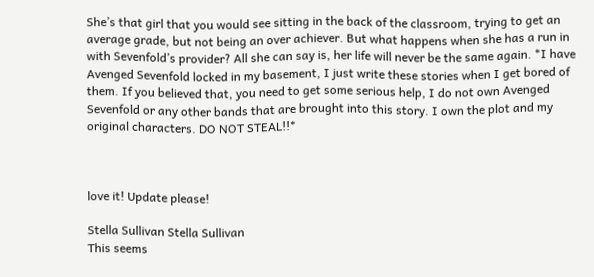She’s that girl that you would see sitting in the back of the classroom, trying to get an average grade, but not being an over achiever. But what happens when she has a run in with Sevenfold’s provider? All she can say is, her life will never be the same again. *I have Avenged Sevenfold locked in my basement, I just write these stories when I get bored of them. If you believed that, you need to get some serious help, I do not own Avenged Sevenfold or any other bands that are brought into this story. I own the plot and my original characters. DO NOT STEAL!!*



love it! Update please!

Stella Sullivan Stella Sullivan
This seems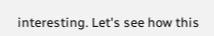interesting. Let's see how this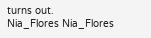turns out.
Nia_Flores Nia_Flores